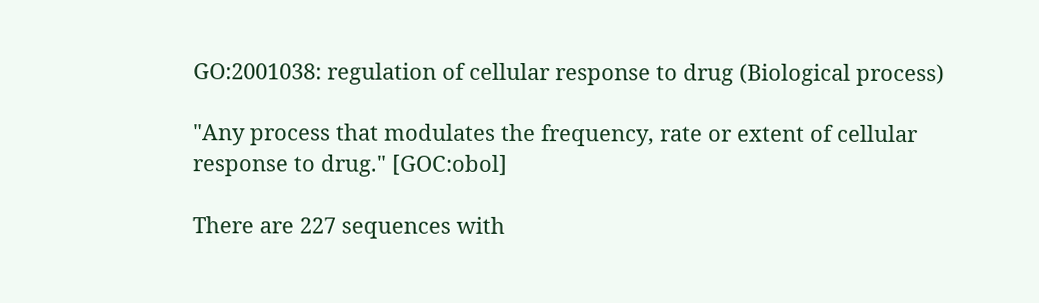GO:2001038: regulation of cellular response to drug (Biological process)

"Any process that modulates the frequency, rate or extent of cellular response to drug." [GOC:obol]

There are 227 sequences with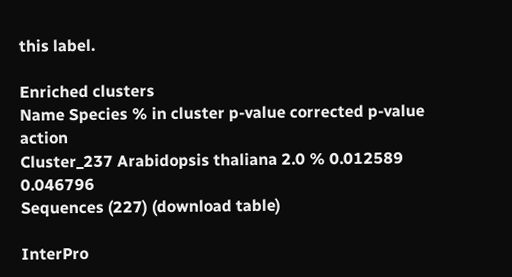this label.

Enriched clusters
Name Species % in cluster p-value corrected p-value action
Cluster_237 Arabidopsis thaliana 2.0 % 0.012589 0.046796
Sequences (227) (download table)

InterPro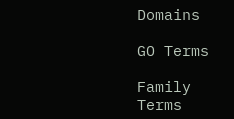Domains

GO Terms

Family Terms